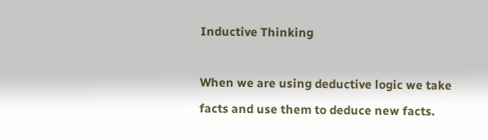Inductive Thinking

When we are using deductive logic we take facts and use them to deduce new facts.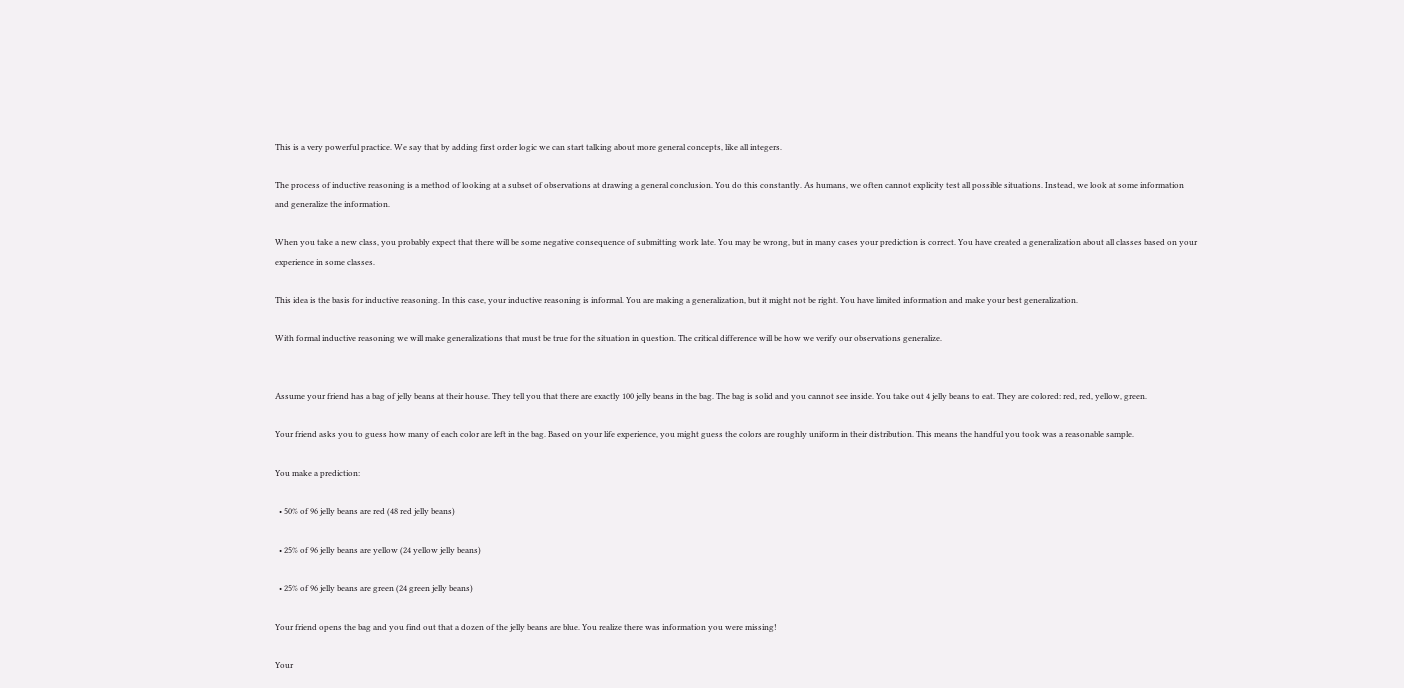This is a very powerful practice. We say that by adding first order logic we can start talking about more general concepts, like all integers.

The process of inductive reasoning is a method of looking at a subset of observations at drawing a general conclusion. You do this constantly. As humans, we often cannot explicity test all possible situations. Instead, we look at some information and generalize the information.

When you take a new class, you probably expect that there will be some negative consequence of submitting work late. You may be wrong, but in many cases your prediction is correct. You have created a generalization about all classes based on your experience in some classes.

This idea is the basis for inductive reasoning. In this case, your inductive reasoning is informal. You are making a generalization, but it might not be right. You have limited information and make your best generalization.

With formal inductive reasoning we will make generalizations that must be true for the situation in question. The critical difference will be how we verify our observations generalize.


Assume your friend has a bag of jelly beans at their house. They tell you that there are exactly 100 jelly beans in the bag. The bag is solid and you cannot see inside. You take out 4 jelly beans to eat. They are colored: red, red, yellow, green.

Your friend asks you to guess how many of each color are left in the bag. Based on your life experience, you might guess the colors are roughly uniform in their distribution. This means the handful you took was a reasonable sample.

You make a prediction:

  • 50% of 96 jelly beans are red (48 red jelly beans)

  • 25% of 96 jelly beans are yellow (24 yellow jelly beans)

  • 25% of 96 jelly beans are green (24 green jelly beans)

Your friend opens the bag and you find out that a dozen of the jelly beans are blue. You realize there was information you were missing!

Your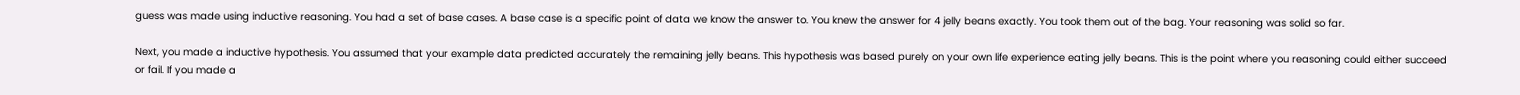guess was made using inductive reasoning. You had a set of base cases. A base case is a specific point of data we know the answer to. You knew the answer for 4 jelly beans exactly. You took them out of the bag. Your reasoning was solid so far.

Next, you made a inductive hypothesis. You assumed that your example data predicted accurately the remaining jelly beans. This hypothesis was based purely on your own life experience eating jelly beans. This is the point where you reasoning could either succeed or fail. If you made a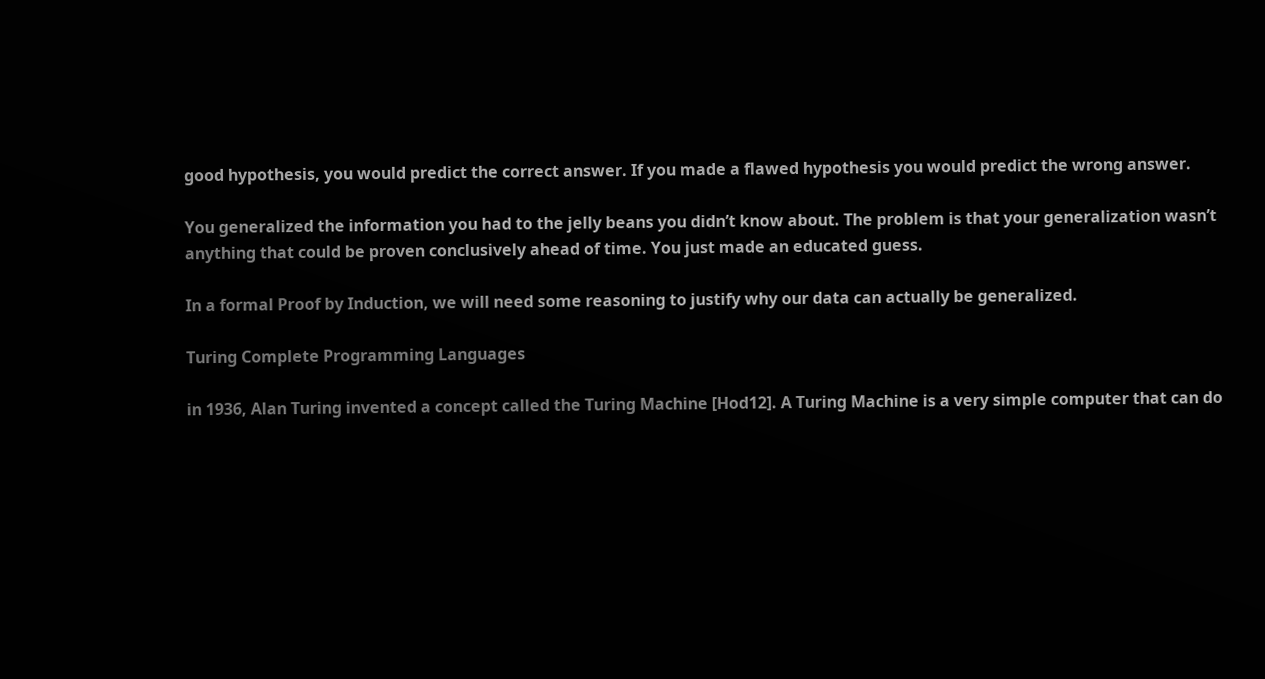good hypothesis, you would predict the correct answer. If you made a flawed hypothesis you would predict the wrong answer.

You generalized the information you had to the jelly beans you didn’t know about. The problem is that your generalization wasn’t anything that could be proven conclusively ahead of time. You just made an educated guess.

In a formal Proof by Induction, we will need some reasoning to justify why our data can actually be generalized.

Turing Complete Programming Languages

in 1936, Alan Turing invented a concept called the Turing Machine [Hod12]. A Turing Machine is a very simple computer that can do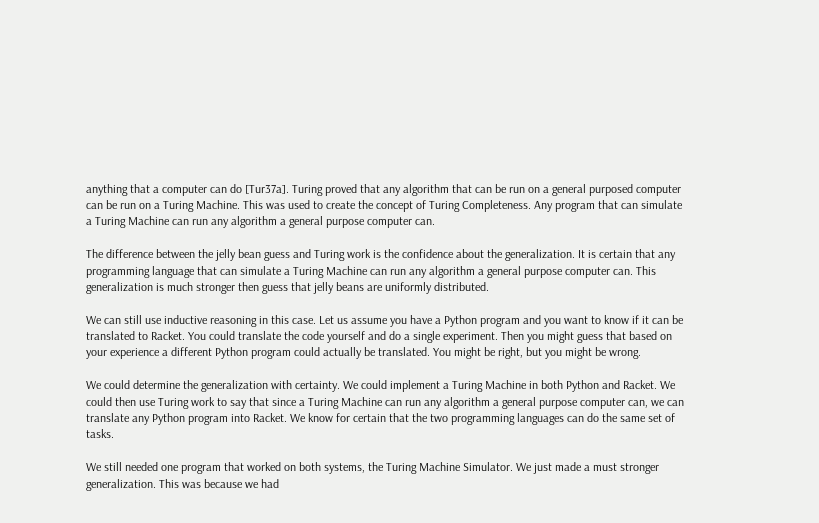anything that a computer can do [Tur37a]. Turing proved that any algorithm that can be run on a general purposed computer can be run on a Turing Machine. This was used to create the concept of Turing Completeness. Any program that can simulate a Turing Machine can run any algorithm a general purpose computer can.

The difference between the jelly bean guess and Turing work is the confidence about the generalization. It is certain that any programming language that can simulate a Turing Machine can run any algorithm a general purpose computer can. This generalization is much stronger then guess that jelly beans are uniformly distributed.

We can still use inductive reasoning in this case. Let us assume you have a Python program and you want to know if it can be translated to Racket. You could translate the code yourself and do a single experiment. Then you might guess that based on your experience a different Python program could actually be translated. You might be right, but you might be wrong.

We could determine the generalization with certainty. We could implement a Turing Machine in both Python and Racket. We could then use Turing work to say that since a Turing Machine can run any algorithm a general purpose computer can, we can translate any Python program into Racket. We know for certain that the two programming languages can do the same set of tasks.

We still needed one program that worked on both systems, the Turing Machine Simulator. We just made a must stronger generalization. This was because we had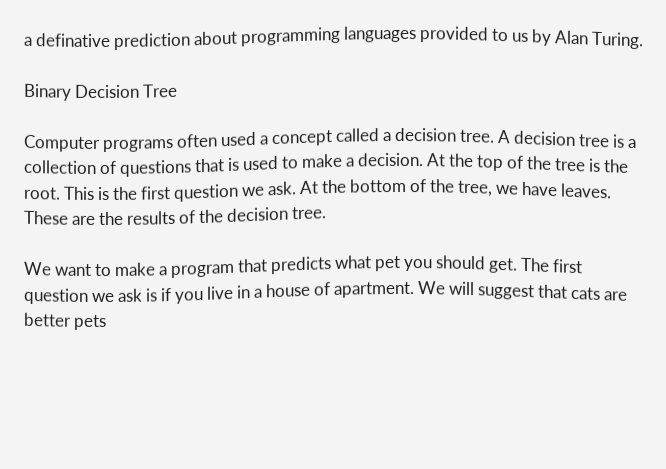a definative prediction about programming languages provided to us by Alan Turing.

Binary Decision Tree

Computer programs often used a concept called a decision tree. A decision tree is a collection of questions that is used to make a decision. At the top of the tree is the root. This is the first question we ask. At the bottom of the tree, we have leaves. These are the results of the decision tree.

We want to make a program that predicts what pet you should get. The first question we ask is if you live in a house of apartment. We will suggest that cats are better pets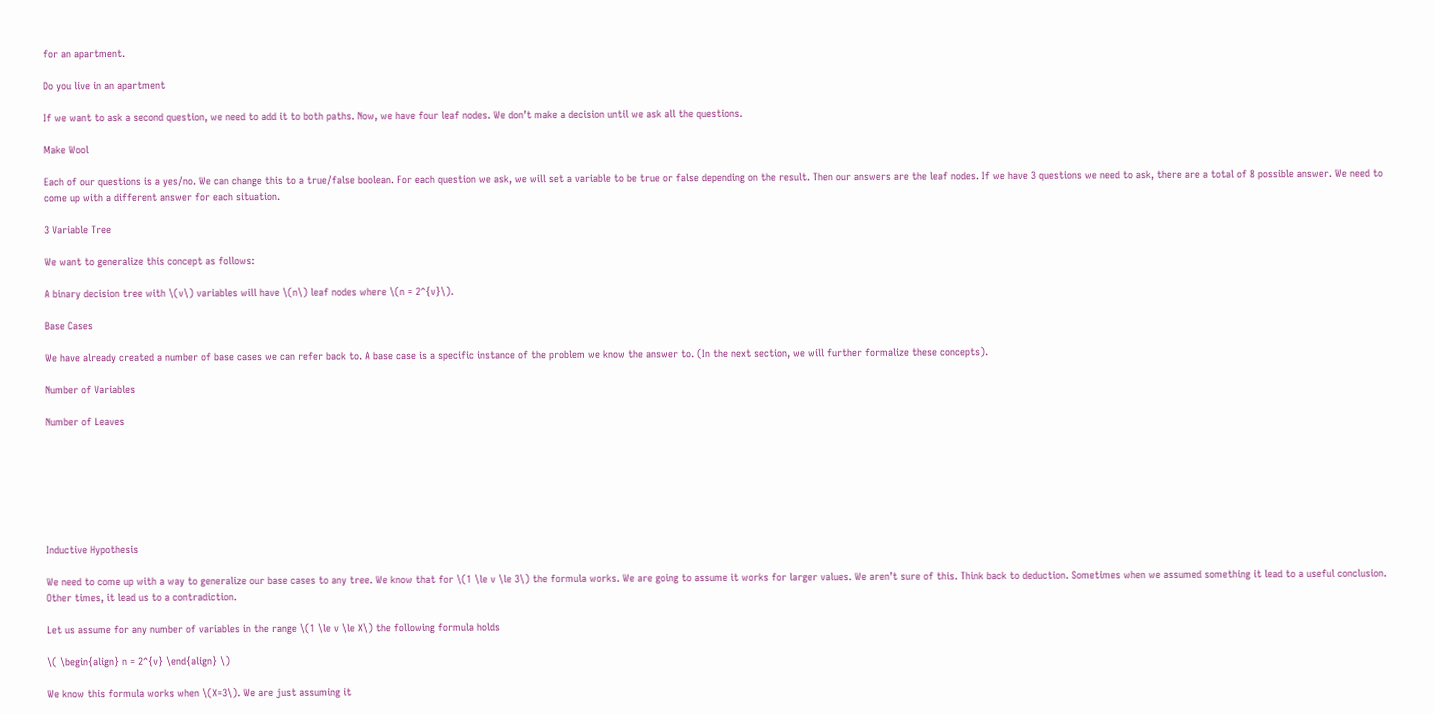for an apartment.

Do you live in an apartment

If we want to ask a second question, we need to add it to both paths. Now, we have four leaf nodes. We don’t make a decision until we ask all the questions.

Make Wool

Each of our questions is a yes/no. We can change this to a true/false boolean. For each question we ask, we will set a variable to be true or false depending on the result. Then our answers are the leaf nodes. If we have 3 questions we need to ask, there are a total of 8 possible answer. We need to come up with a different answer for each situation.

3 Variable Tree

We want to generalize this concept as follows:

A binary decision tree with \(v\) variables will have \(n\) leaf nodes where \(n = 2^{v}\).

Base Cases

We have already created a number of base cases we can refer back to. A base case is a specific instance of the problem we know the answer to. (In the next section, we will further formalize these concepts).

Number of Variables

Number of Leaves







Inductive Hypothesis

We need to come up with a way to generalize our base cases to any tree. We know that for \(1 \le v \le 3\) the formula works. We are going to assume it works for larger values. We aren’t sure of this. Think back to deduction. Sometimes when we assumed something it lead to a useful conclusion. Other times, it lead us to a contradiction.

Let us assume for any number of variables in the range \(1 \le v \le X\) the following formula holds

\( \begin{align} n = 2^{v} \end{align} \)

We know this formula works when \(X=3\). We are just assuming it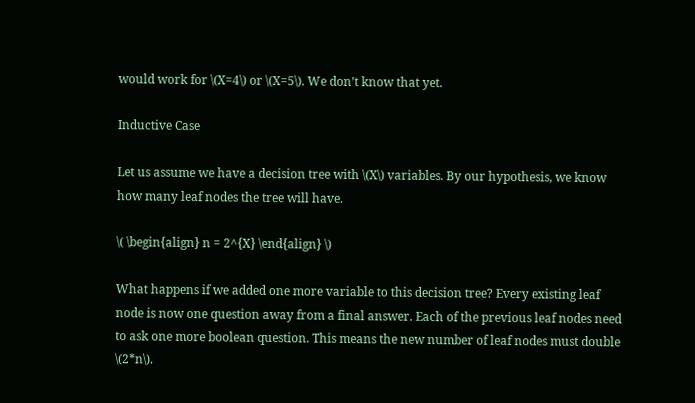would work for \(X=4\) or \(X=5\). We don’t know that yet.

Inductive Case

Let us assume we have a decision tree with \(X\) variables. By our hypothesis, we know how many leaf nodes the tree will have.

\( \begin{align} n = 2^{X} \end{align} \)

What happens if we added one more variable to this decision tree? Every existing leaf node is now one question away from a final answer. Each of the previous leaf nodes need to ask one more boolean question. This means the new number of leaf nodes must double \(2*n\).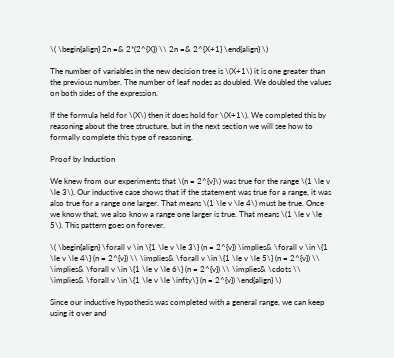\( \begin{align} 2n =& 2*(2^{X}) \\ 2n =& 2^{X+1} \end{align} \)

The number of variables in the new decision tree is \(X+1\) it is one greater than the previous number. The number of leaf nodes as doubled. We doubled the values on both sides of the expression.

If the formula held for \(X\) then it does hold for \(X+1\). We completed this by reasoning about the tree structure, but in the next section we will see how to formally complete this type of reasoning.

Proof by Induction

We knew from our experiments that \(n = 2^{v}\) was true for the range \(1 \le v \le 3\). Our inductive case shows that if the statement was true for a range, it was also true for a range one larger. That means \(1 \le v \le 4\) must be true. Once we know that, we also know a range one larger is true. That means \(1 \le v \le 5\). This pattern goes on forever.

\( \begin{align} \forall v \in \{1 \le v \le 3\} (n = 2^{v}) \implies& \forall v \in \{1 \le v \le 4\} (n = 2^{v}) \\ \implies& \forall v \in \{1 \le v \le 5\} (n = 2^{v}) \\ \implies& \forall v \in \{1 \le v \le 6\} (n = 2^{v}) \\ \implies& \cdots \\ \implies& \forall v \in \{1 \le v \le \infty\} (n = 2^{v}) \end{align} \)

Since our inductive hypothesis was completed with a general range, we can keep using it over and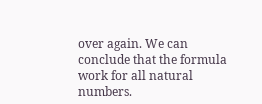over again. We can conclude that the formula work for all natural numbers.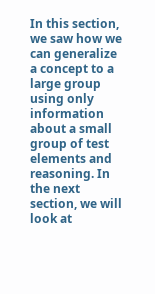In this section, we saw how we can generalize a concept to a large group using only information about a small group of test elements and reasoning. In the next section, we will look at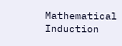Mathematical Induction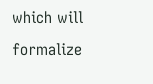which will formalize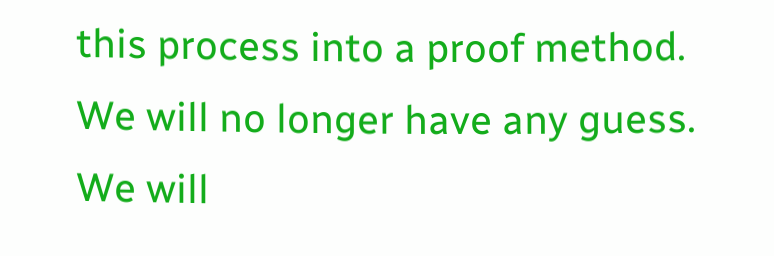this process into a proof method. We will no longer have any guess. We will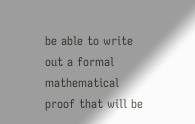be able to write out a formal mathematical proof that will be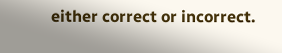either correct or incorrect.